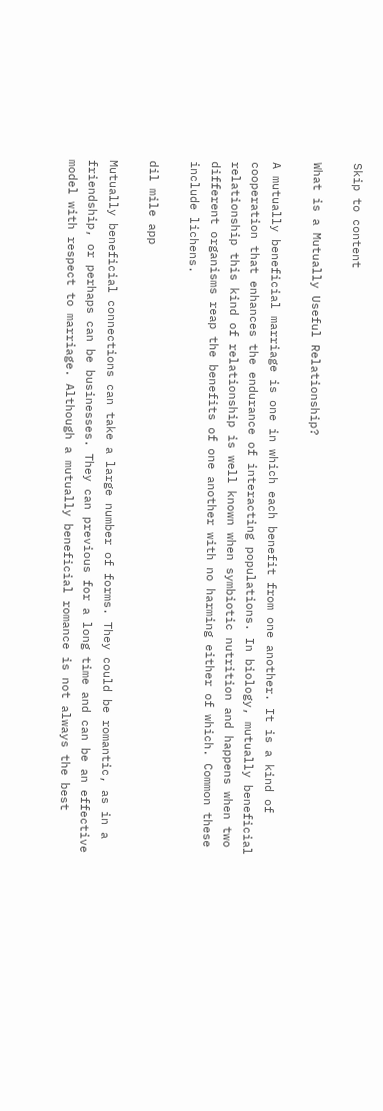Skip to content

What is a Mutually Useful Relationship?

A mutually beneficial marriage is one in which each benefit from one another. It is a kind of cooperation that enhances the endurance of interacting populations. In biology, mutually beneficial relationship this kind of relationship is well known when symbiotic nutrition and happens when two different organisms reap the benefits of one another with no harming either of which. Common these include lichens.

dil mile app

Mutually beneficial connections can take a large number of forms. They could be romantic, as in a friendship, or perhaps can be businesses. They can previous for a long time and can be an effective model with respect to marriage. Although a mutually beneficial romance is not always the best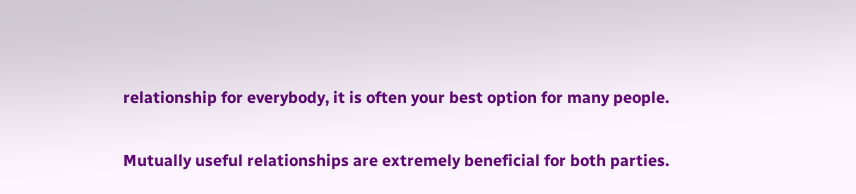relationship for everybody, it is often your best option for many people.

Mutually useful relationships are extremely beneficial for both parties.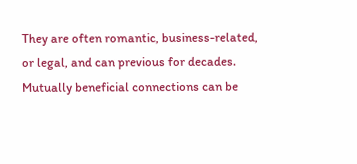They are often romantic, business-related, or legal, and can previous for decades. Mutually beneficial connections can be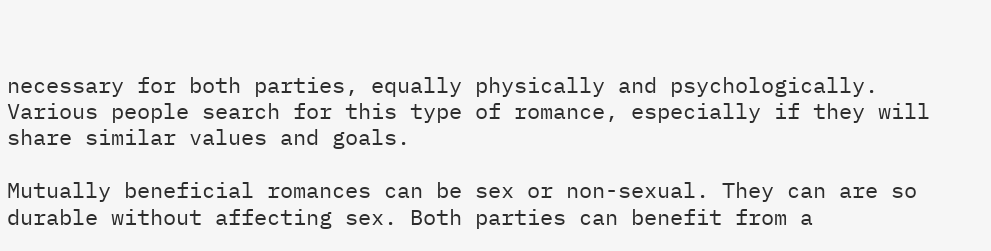necessary for both parties, equally physically and psychologically. Various people search for this type of romance, especially if they will share similar values and goals.

Mutually beneficial romances can be sex or non-sexual. They can are so durable without affecting sex. Both parties can benefit from a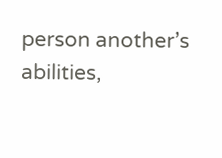person another’s abilities,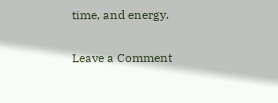time, and energy.

Leave a Comment